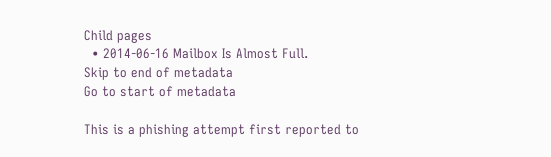Child pages
  • 2014-06-16 Mailbox Is Almost Full.
Skip to end of metadata
Go to start of metadata

This is a phishing attempt first reported to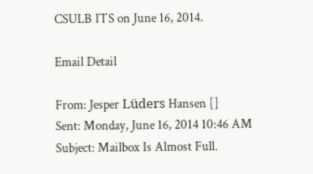CSULB ITS on June 16, 2014.

Email Detail

From: Jesper Lüders Hansen []
Sent: Monday, June 16, 2014 10:46 AM
Subject: Mailbox Is Almost Full.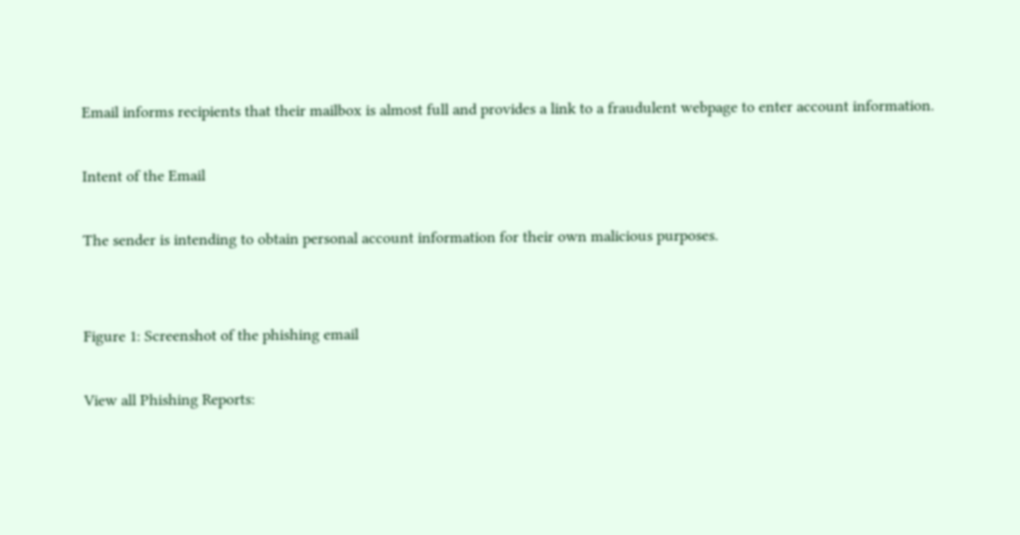Email informs recipients that their mailbox is almost full and provides a link to a fraudulent webpage to enter account information.

Intent of the Email

The sender is intending to obtain personal account information for their own malicious purposes.


Figure 1: Screenshot of the phishing email

View all Phishing Reports: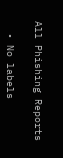All Phishing Reports

  • No labels